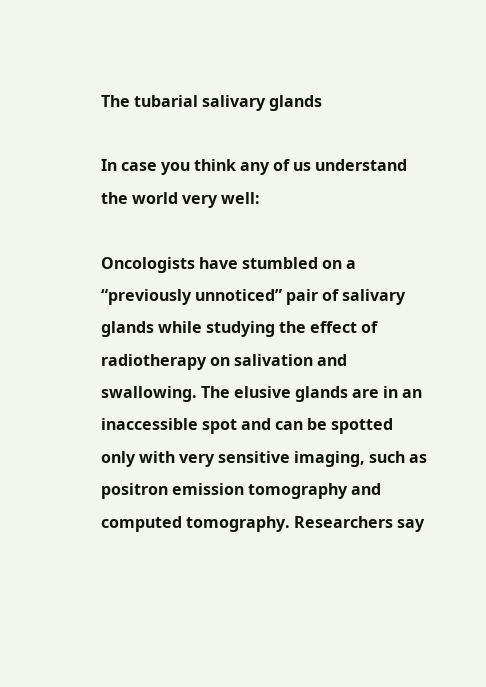The tubarial salivary glands

In case you think any of us understand the world very well:

Oncologists have stumbled on a “previously unnoticed” pair of salivary glands while studying the effect of radiotherapy on salivation and swallowing. The elusive glands are in an inaccessible spot and can be spotted only with very sensitive imaging, such as positron emission tomography and computed tomography. Researchers say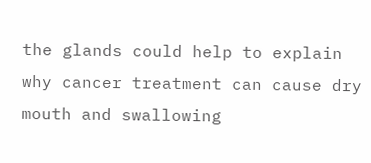the glands could help to explain why cancer treatment can cause dry mouth and swallowing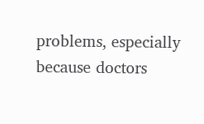problems, especially because doctors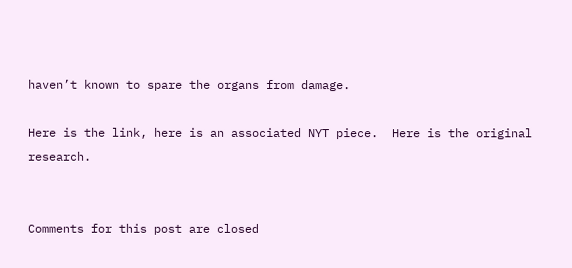haven’t known to spare the organs from damage.

Here is the link, here is an associated NYT piece.  Here is the original research.


Comments for this post are closed